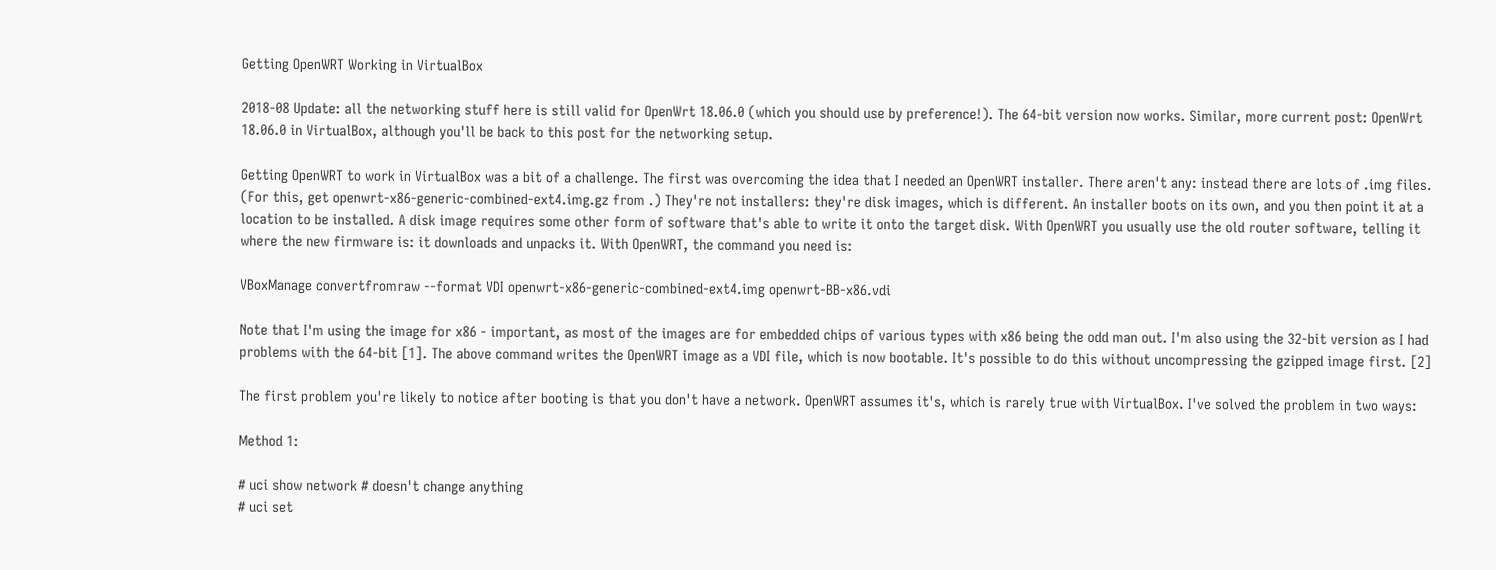Getting OpenWRT Working in VirtualBox

2018-08 Update: all the networking stuff here is still valid for OpenWrt 18.06.0 (which you should use by preference!). The 64-bit version now works. Similar, more current post: OpenWrt 18.06.0 in VirtualBox, although you'll be back to this post for the networking setup.

Getting OpenWRT to work in VirtualBox was a bit of a challenge. The first was overcoming the idea that I needed an OpenWRT installer. There aren't any: instead there are lots of .img files. (For this, get openwrt-x86-generic-combined-ext4.img.gz from .) They're not installers: they're disk images, which is different. An installer boots on its own, and you then point it at a location to be installed. A disk image requires some other form of software that's able to write it onto the target disk. With OpenWRT you usually use the old router software, telling it where the new firmware is: it downloads and unpacks it. With OpenWRT, the command you need is:

VBoxManage convertfromraw --format VDI openwrt-x86-generic-combined-ext4.img openwrt-BB-x86.vdi

Note that I'm using the image for x86 - important, as most of the images are for embedded chips of various types with x86 being the odd man out. I'm also using the 32-bit version as I had problems with the 64-bit [1]. The above command writes the OpenWRT image as a VDI file, which is now bootable. It's possible to do this without uncompressing the gzipped image first. [2]

The first problem you're likely to notice after booting is that you don't have a network. OpenWRT assumes it's, which is rarely true with VirtualBox. I've solved the problem in two ways:

Method 1:

# uci show network # doesn't change anything
# uci set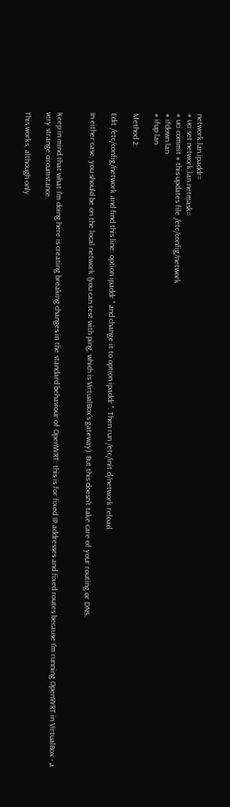network.lan.ipaddr=
# uci set network.lan.netmask=
# uci commit # this updates file /etc/config/network
# ifdown lan
# ifup lan

Method 2:

Edit /etc/config/network and find this line: option ipaddr '' and change it to option ipaddr ''. Then run /etc/init.d/network reload.

In either case, you should be on the local network (you can test with ping, which is VirtualBox's gateway). But this doesn't take care of your routing or DNS.


Keep in mind that what I'm doing here is creating breaking changes in the standard behaviour of OpenWRT: this is for fixed IP addresses and fixed routes because I'm running OpenWRT in VirtualBox - a very strange circumstance.

This works, although only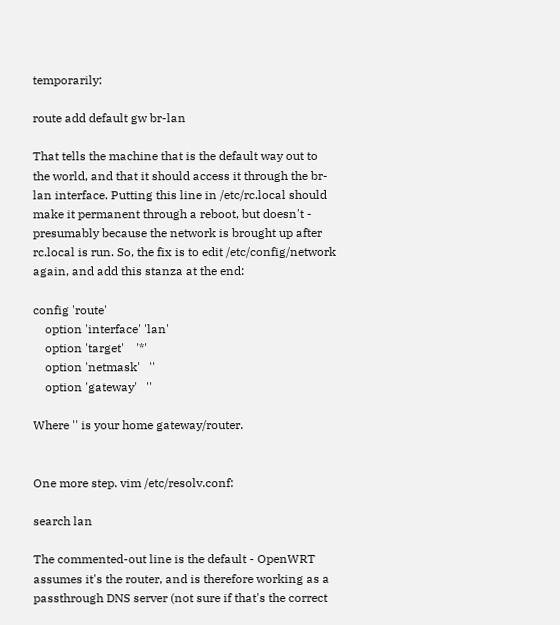temporarily:

route add default gw br-lan

That tells the machine that is the default way out to the world, and that it should access it through the br-lan interface. Putting this line in /etc/rc.local should make it permanent through a reboot, but doesn't - presumably because the network is brought up after rc.local is run. So, the fix is to edit /etc/config/network again, and add this stanza at the end:

config 'route'
    option 'interface' 'lan'
    option 'target'    '*'
    option 'netmask'   ''
    option 'gateway'   ''

Where '' is your home gateway/router.


One more step. vim /etc/resolv.conf:

search lan

The commented-out line is the default - OpenWRT assumes it's the router, and is therefore working as a passthrough DNS server (not sure if that's the correct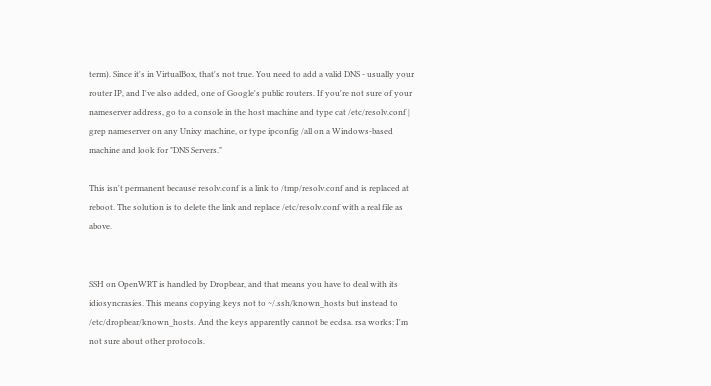term). Since it's in VirtualBox, that's not true. You need to add a valid DNS - usually your router IP, and I've also added, one of Google's public routers. If you're not sure of your nameserver address, go to a console in the host machine and type cat /etc/resolv.conf | grep nameserver on any Unixy machine, or type ipconfig /all on a Windows-based machine and look for "DNS Servers."

This isn't permanent because resolv.conf is a link to /tmp/resolv.conf and is replaced at reboot. The solution is to delete the link and replace /etc/resolv.conf with a real file as above.


SSH on OpenWRT is handled by Dropbear, and that means you have to deal with its idiosyncrasies. This means copying keys not to ~/.ssh/known_hosts but instead to /etc/dropbear/known_hosts. And the keys apparently cannot be ecdsa. rsa works: I'm not sure about other protocols.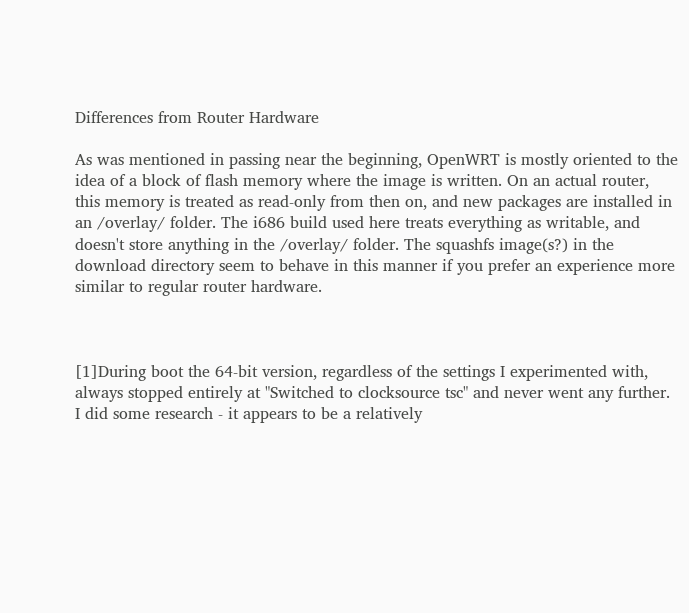Differences from Router Hardware

As was mentioned in passing near the beginning, OpenWRT is mostly oriented to the idea of a block of flash memory where the image is written. On an actual router, this memory is treated as read-only from then on, and new packages are installed in an /overlay/ folder. The i686 build used here treats everything as writable, and doesn't store anything in the /overlay/ folder. The squashfs image(s?) in the download directory seem to behave in this manner if you prefer an experience more similar to regular router hardware.



[1]During boot the 64-bit version, regardless of the settings I experimented with, always stopped entirely at "Switched to clocksource tsc" and never went any further. I did some research - it appears to be a relatively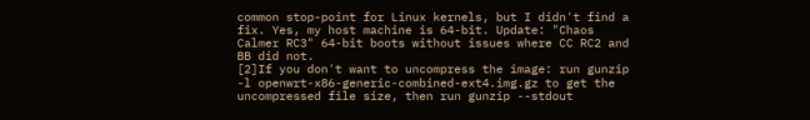common stop-point for Linux kernels, but I didn't find a fix. Yes, my host machine is 64-bit. Update: "Chaos Calmer RC3" 64-bit boots without issues where CC RC2 and BB did not.
[2]If you don't want to uncompress the image: run gunzip -l openwrt-x86-generic-combined-ext4.img.gz to get the uncompressed file size, then run gunzip --stdout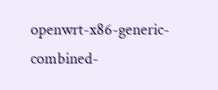openwrt-x86-generic-combined-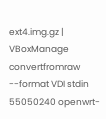ext4.img.gz | VBoxManage convertfromraw --format VDI stdin 55050240 openwrt-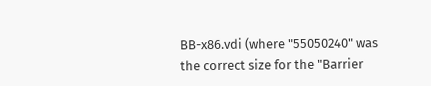BB-x86.vdi (where "55050240" was the correct size for the "Barrier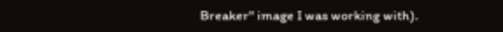Breaker" image I was working with).